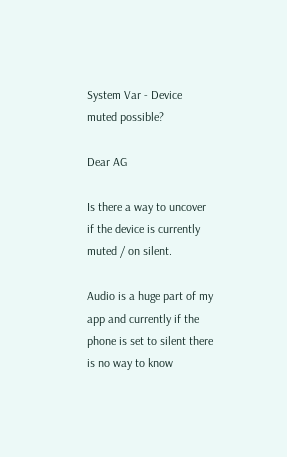System Var - Device muted possible?

Dear AG

Is there a way to uncover if the device is currently muted / on silent.

Audio is a huge part of my app and currently if the phone is set to silent there is no way to know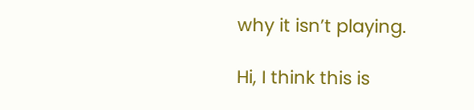why it isn’t playing.

Hi, I think this is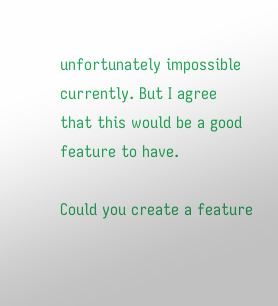unfortunately impossible currently. But I agree that this would be a good feature to have.

Could you create a feature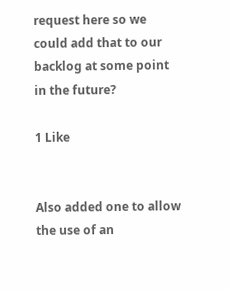request here so we could add that to our backlog at some point in the future?

1 Like


Also added one to allow the use of an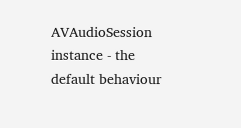AVAudioSession instance - the default behaviour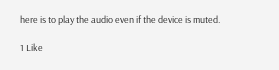here is to play the audio even if the device is muted.

1 Like